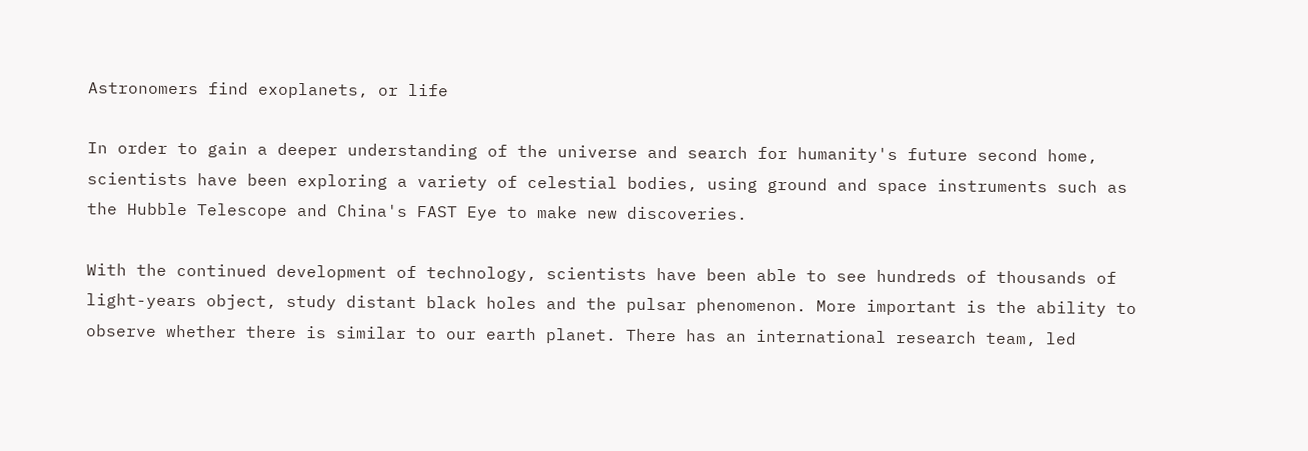Astronomers find exoplanets, or life

In order to gain a deeper understanding of the universe and search for humanity's future second home, scientists have been exploring a variety of celestial bodies, using ground and space instruments such as the Hubble Telescope and China's FAST Eye to make new discoveries.

With the continued development of technology, scientists have been able to see hundreds of thousands of light-years object, study distant black holes and the pulsar phenomenon. More important is the ability to observe whether there is similar to our earth planet. There has an international research team, led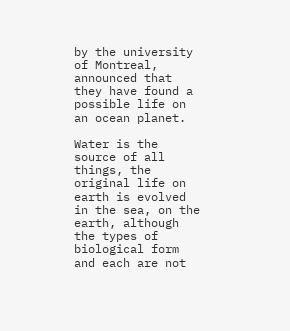by the university of Montreal, announced that they have found a possible life on an ocean planet.

Water is the source of all things, the original life on earth is evolved in the sea, on the earth, although the types of biological form and each are not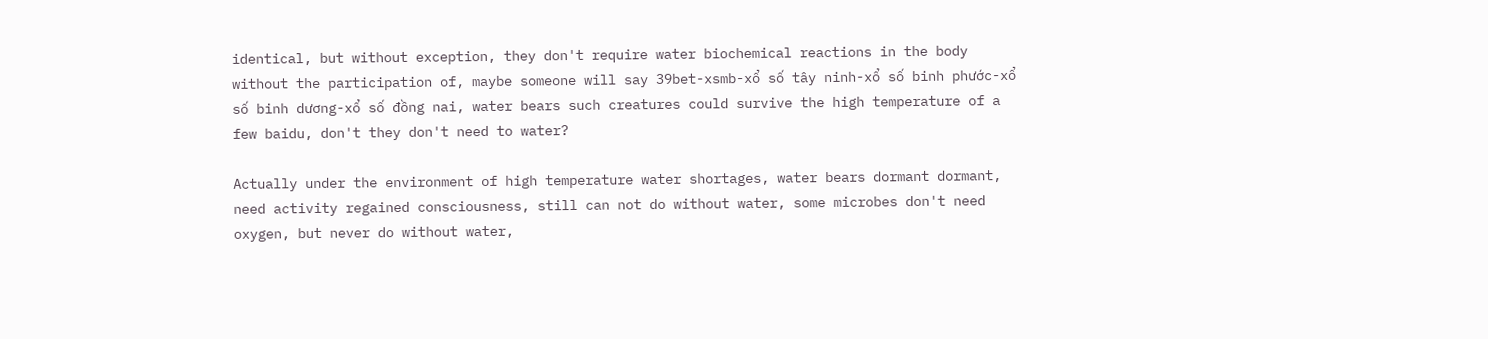identical, but without exception, they don't require water biochemical reactions in the body without the participation of, maybe someone will say 39bet-xsmb-xổ số tây ninh-xổ số binh phước-xổ số binh dương-xổ số đồng nai, water bears such creatures could survive the high temperature of a few baidu, don't they don't need to water?

Actually under the environment of high temperature water shortages, water bears dormant dormant, need activity regained consciousness, still can not do without water, some microbes don't need oxygen, but never do without water,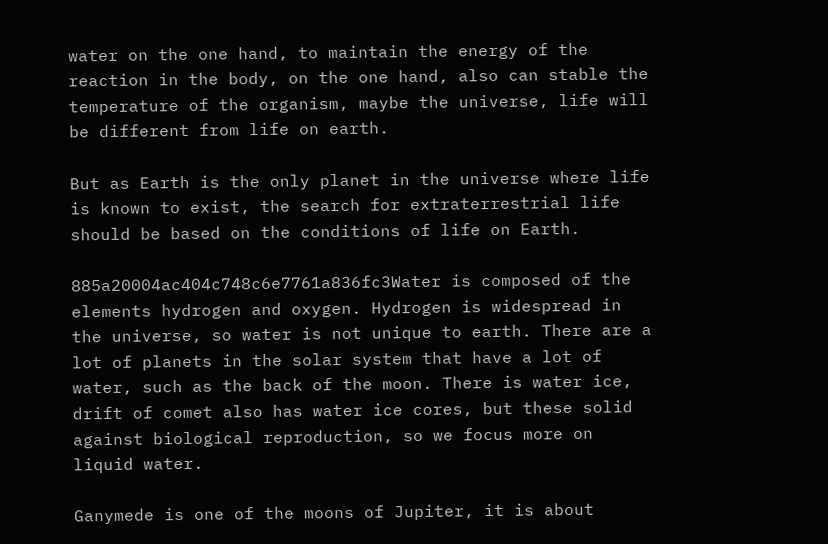water on the one hand, to maintain the energy of the reaction in the body, on the one hand, also can stable the temperature of the organism, maybe the universe, life will be different from life on earth.

But as Earth is the only planet in the universe where life is known to exist, the search for extraterrestrial life should be based on the conditions of life on Earth.

885a20004ac404c748c6e7761a836fc3Water is composed of the elements hydrogen and oxygen. Hydrogen is widespread in the universe, so water is not unique to earth. There are a lot of planets in the solar system that have a lot of water, such as the back of the moon. There is water ice, drift of comet also has water ice cores, but these solid against biological reproduction, so we focus more on liquid water.

Ganymede is one of the moons of Jupiter, it is about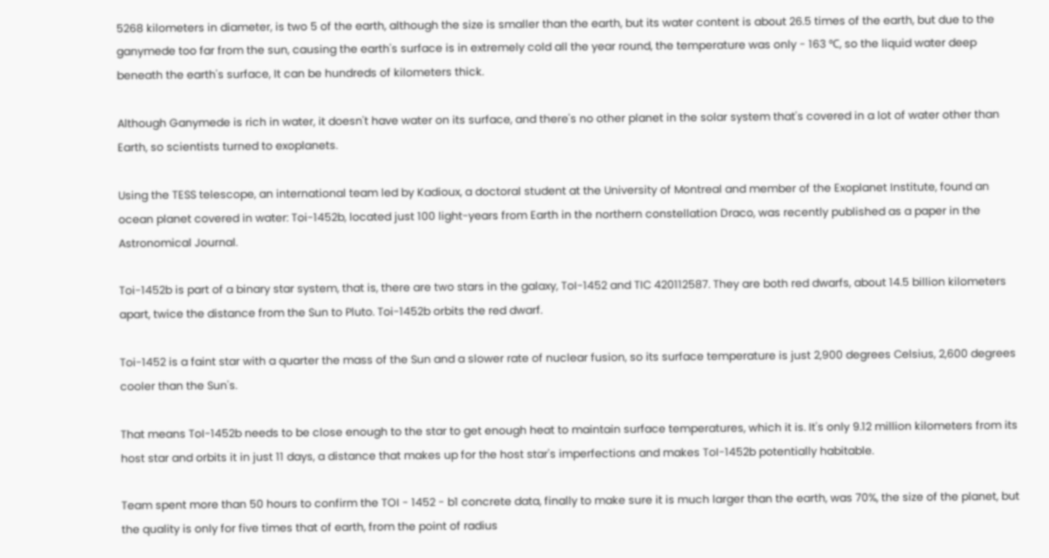5268 kilometers in diameter, is two 5 of the earth, although the size is smaller than the earth, but its water content is about 26.5 times of the earth, but due to the ganymede too far from the sun, causing the earth's surface is in extremely cold all the year round, the temperature was only - 163 ℃, so the liquid water deep beneath the earth's surface, It can be hundreds of kilometers thick.

Although Ganymede is rich in water, it doesn't have water on its surface, and there's no other planet in the solar system that's covered in a lot of water other than Earth, so scientists turned to exoplanets.

Using the TESS telescope, an international team led by Kadioux, a doctoral student at the University of Montreal and member of the Exoplanet Institute, found an ocean planet covered in water: Toi-1452b, located just 100 light-years from Earth in the northern constellation Draco, was recently published as a paper in the Astronomical Journal.

Toi-1452b is part of a binary star system, that is, there are two stars in the galaxy, ToI-1452 and TIC 420112587. They are both red dwarfs, about 14.5 billion kilometers apart, twice the distance from the Sun to Pluto. Toi-1452b orbits the red dwarf.

Toi-1452 is a faint star with a quarter the mass of the Sun and a slower rate of nuclear fusion, so its surface temperature is just 2,900 degrees Celsius, 2,600 degrees cooler than the Sun's.

That means ToI-1452b needs to be close enough to the star to get enough heat to maintain surface temperatures, which it is. It's only 9.12 million kilometers from its host star and orbits it in just 11 days, a distance that makes up for the host star's imperfections and makes ToI-1452b potentially habitable.

Team spent more than 50 hours to confirm the TOI - 1452 - b1 concrete data, finally to make sure it is much larger than the earth, was 70%, the size of the planet, but the quality is only for five times that of earth, from the point of radius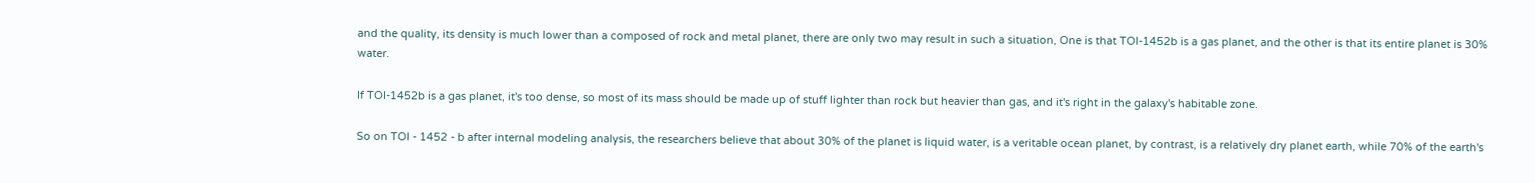and the quality, its density is much lower than a composed of rock and metal planet, there are only two may result in such a situation, One is that TOI-1452b is a gas planet, and the other is that its entire planet is 30% water.

If TOI-1452b is a gas planet, it's too dense, so most of its mass should be made up of stuff lighter than rock but heavier than gas, and it's right in the galaxy's habitable zone.

So on TOI - 1452 - b after internal modeling analysis, the researchers believe that about 30% of the planet is liquid water, is a veritable ocean planet, by contrast, is a relatively dry planet earth, while 70% of the earth's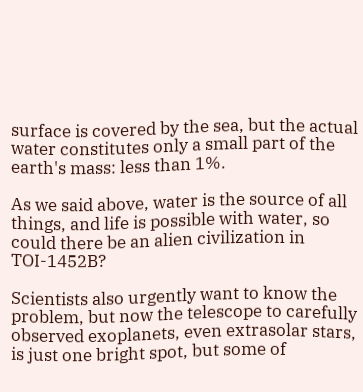surface is covered by the sea, but the actual water constitutes only a small part of the earth's mass: less than 1%.

As we said above, water is the source of all things, and life is possible with water, so could there be an alien civilization in TOI-1452B?

Scientists also urgently want to know the problem, but now the telescope to carefully observed exoplanets, even extrasolar stars, is just one bright spot, but some of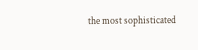the most sophisticated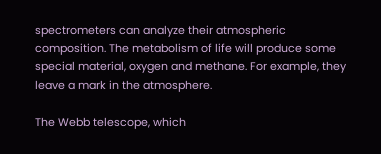spectrometers can analyze their atmospheric composition. The metabolism of life will produce some special material, oxygen and methane. For example, they leave a mark in the atmosphere.

The Webb telescope, which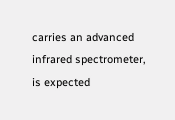carries an advanced infrared spectrometer, is expected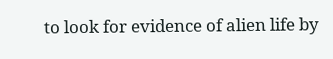to look for evidence of alien life by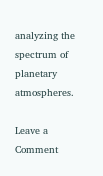analyzing the spectrum of planetary atmospheres.

Leave a Comment